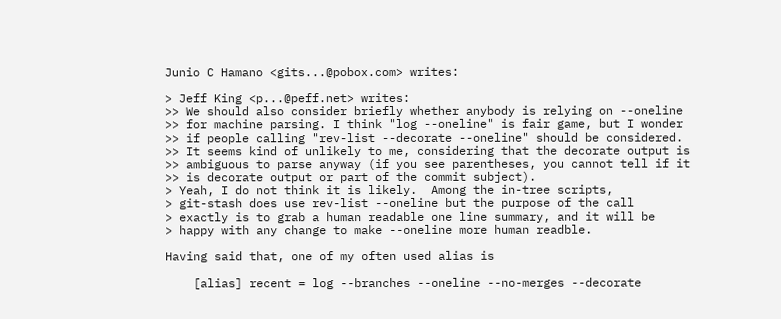Junio C Hamano <gits...@pobox.com> writes:

> Jeff King <p...@peff.net> writes:
>> We should also consider briefly whether anybody is relying on --oneline
>> for machine parsing. I think "log --oneline" is fair game, but I wonder
>> if people calling "rev-list --decorate --oneline" should be considered.
>> It seems kind of unlikely to me, considering that the decorate output is
>> ambiguous to parse anyway (if you see parentheses, you cannot tell if it
>> is decorate output or part of the commit subject).
> Yeah, I do not think it is likely.  Among the in-tree scripts,
> git-stash does use rev-list --oneline but the purpose of the call
> exactly is to grab a human readable one line summary, and it will be
> happy with any change to make --oneline more human readble.

Having said that, one of my often used alias is

    [alias] recent = log --branches --oneline --no-merges --decorate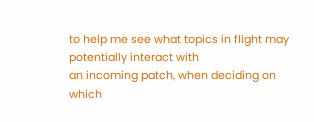to help me see what topics in flight may potentially interact with
an incoming patch, when deciding on which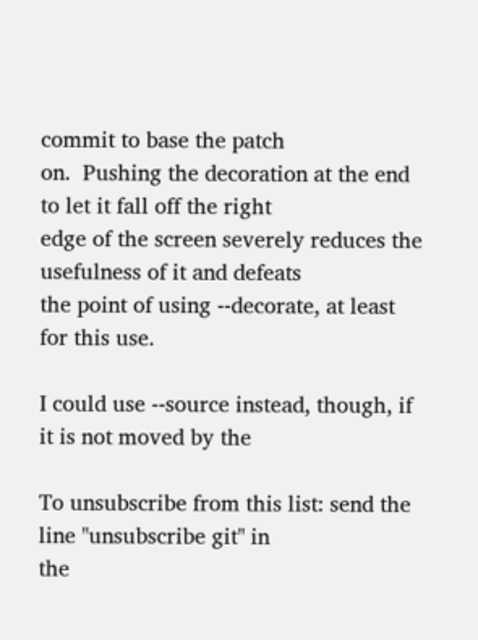commit to base the patch
on.  Pushing the decoration at the end to let it fall off the right
edge of the screen severely reduces the usefulness of it and defeats
the point of using --decorate, at least for this use.

I could use --source instead, though, if it is not moved by the

To unsubscribe from this list: send the line "unsubscribe git" in
the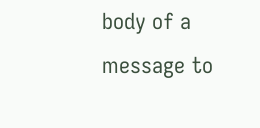body of a message to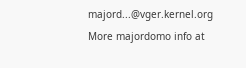majord...@vger.kernel.org
More majordomo info at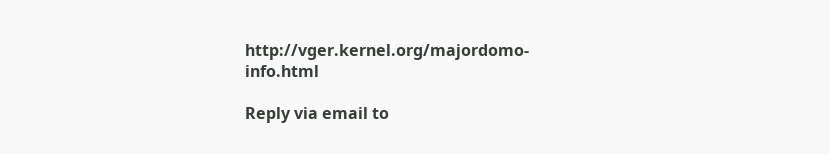http://vger.kernel.org/majordomo-info.html

Reply via email to